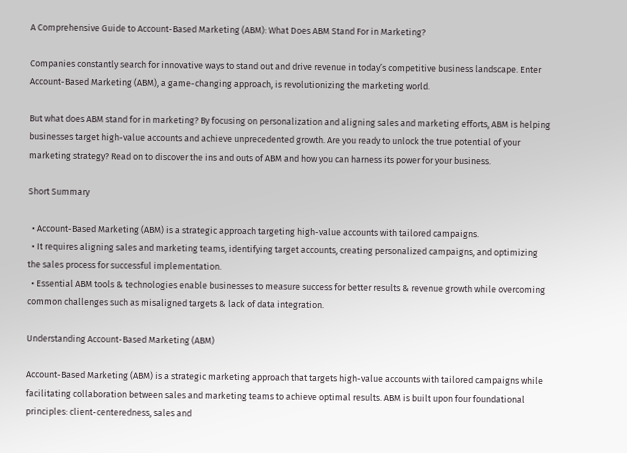A Comprehensive Guide to Account-Based Marketing (ABM): What Does ABM Stand For in Marketing?

Companies constantly search for innovative ways to stand out and drive revenue in today’s competitive business landscape. Enter Account-Based Marketing (ABM), a game-changing approach, is revolutionizing the marketing world.

But what does ABM stand for in marketing? By focusing on personalization and aligning sales and marketing efforts, ABM is helping businesses target high-value accounts and achieve unprecedented growth. Are you ready to unlock the true potential of your marketing strategy? Read on to discover the ins and outs of ABM and how you can harness its power for your business.

Short Summary

  • Account-Based Marketing (ABM) is a strategic approach targeting high-value accounts with tailored campaigns.
  • It requires aligning sales and marketing teams, identifying target accounts, creating personalized campaigns, and optimizing the sales process for successful implementation.
  • Essential ABM tools & technologies enable businesses to measure success for better results & revenue growth while overcoming common challenges such as misaligned targets & lack of data integration.

Understanding Account-Based Marketing (ABM)

Account-Based Marketing (ABM) is a strategic marketing approach that targets high-value accounts with tailored campaigns while facilitating collaboration between sales and marketing teams to achieve optimal results. ABM is built upon four foundational principles: client-centeredness, sales and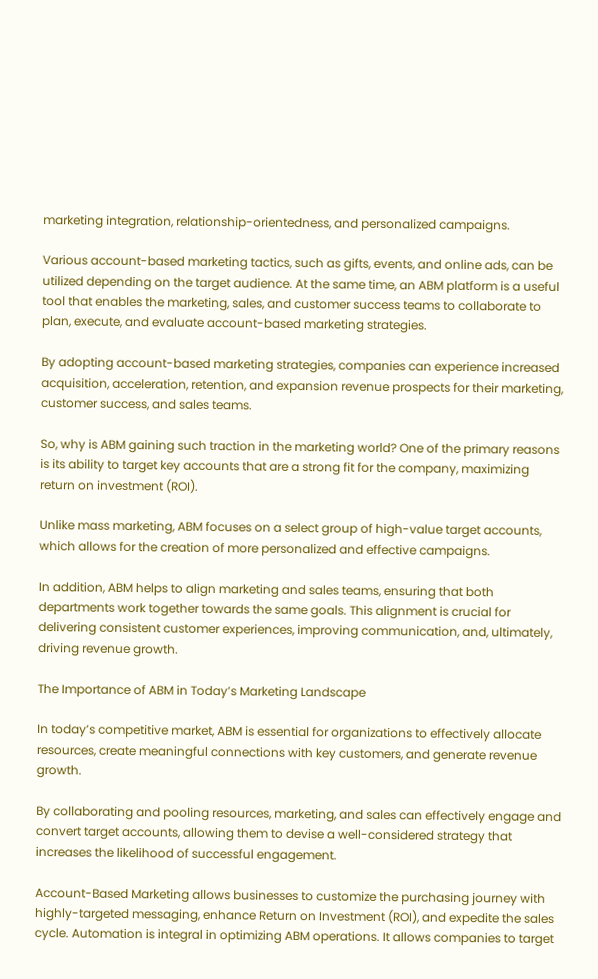marketing integration, relationship-orientedness, and personalized campaigns.

Various account-based marketing tactics, such as gifts, events, and online ads, can be utilized depending on the target audience. At the same time, an ABM platform is a useful tool that enables the marketing, sales, and customer success teams to collaborate to plan, execute, and evaluate account-based marketing strategies.

By adopting account-based marketing strategies, companies can experience increased acquisition, acceleration, retention, and expansion revenue prospects for their marketing, customer success, and sales teams.

So, why is ABM gaining such traction in the marketing world? One of the primary reasons is its ability to target key accounts that are a strong fit for the company, maximizing return on investment (ROI).

Unlike mass marketing, ABM focuses on a select group of high-value target accounts, which allows for the creation of more personalized and effective campaigns.

In addition, ABM helps to align marketing and sales teams, ensuring that both departments work together towards the same goals. This alignment is crucial for delivering consistent customer experiences, improving communication, and, ultimately, driving revenue growth.

The Importance of ABM in Today’s Marketing Landscape

In today’s competitive market, ABM is essential for organizations to effectively allocate resources, create meaningful connections with key customers, and generate revenue growth.

By collaborating and pooling resources, marketing, and sales can effectively engage and convert target accounts, allowing them to devise a well-considered strategy that increases the likelihood of successful engagement.

Account-Based Marketing allows businesses to customize the purchasing journey with highly-targeted messaging, enhance Return on Investment (ROI), and expedite the sales cycle. Automation is integral in optimizing ABM operations. It allows companies to target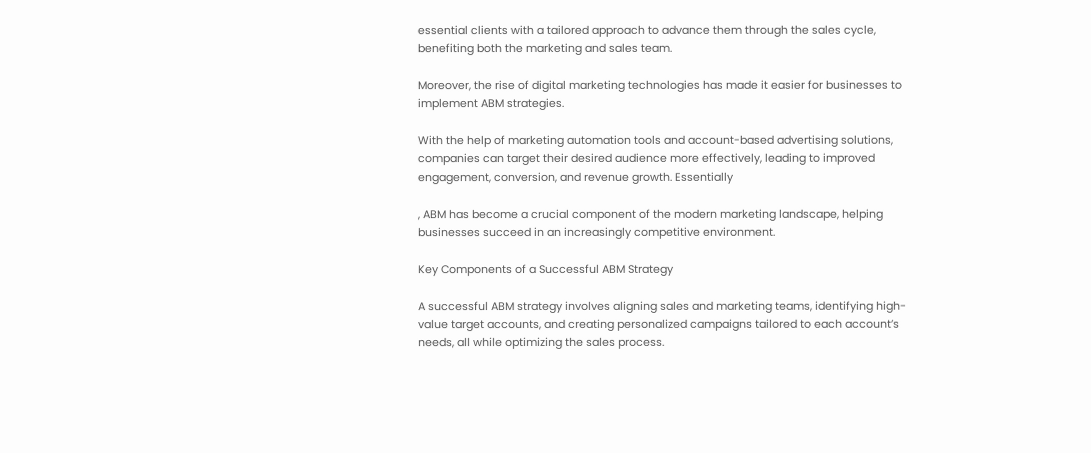essential clients with a tailored approach to advance them through the sales cycle, benefiting both the marketing and sales team.

Moreover, the rise of digital marketing technologies has made it easier for businesses to implement ABM strategies.

With the help of marketing automation tools and account-based advertising solutions, companies can target their desired audience more effectively, leading to improved engagement, conversion, and revenue growth. Essentially

, ABM has become a crucial component of the modern marketing landscape, helping businesses succeed in an increasingly competitive environment.

Key Components of a Successful ABM Strategy

A successful ABM strategy involves aligning sales and marketing teams, identifying high-value target accounts, and creating personalized campaigns tailored to each account’s needs, all while optimizing the sales process.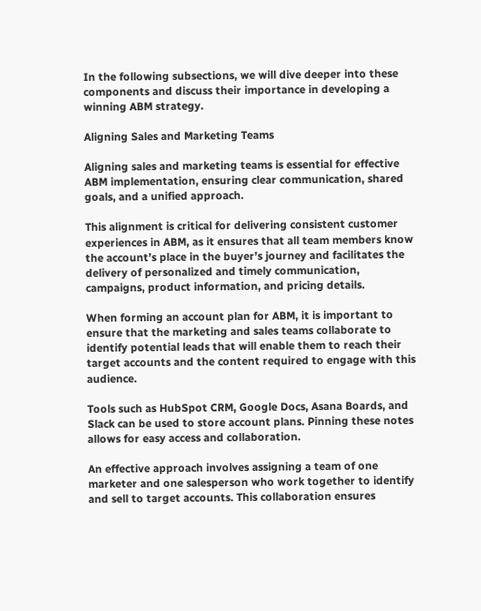In the following subsections, we will dive deeper into these components and discuss their importance in developing a winning ABM strategy.

Aligning Sales and Marketing Teams

Aligning sales and marketing teams is essential for effective ABM implementation, ensuring clear communication, shared goals, and a unified approach.

This alignment is critical for delivering consistent customer experiences in ABM, as it ensures that all team members know the account’s place in the buyer’s journey and facilitates the delivery of personalized and timely communication, campaigns, product information, and pricing details.

When forming an account plan for ABM, it is important to ensure that the marketing and sales teams collaborate to identify potential leads that will enable them to reach their target accounts and the content required to engage with this audience.

Tools such as HubSpot CRM, Google Docs, Asana Boards, and Slack can be used to store account plans. Pinning these notes allows for easy access and collaboration.

An effective approach involves assigning a team of one marketer and one salesperson who work together to identify and sell to target accounts. This collaboration ensures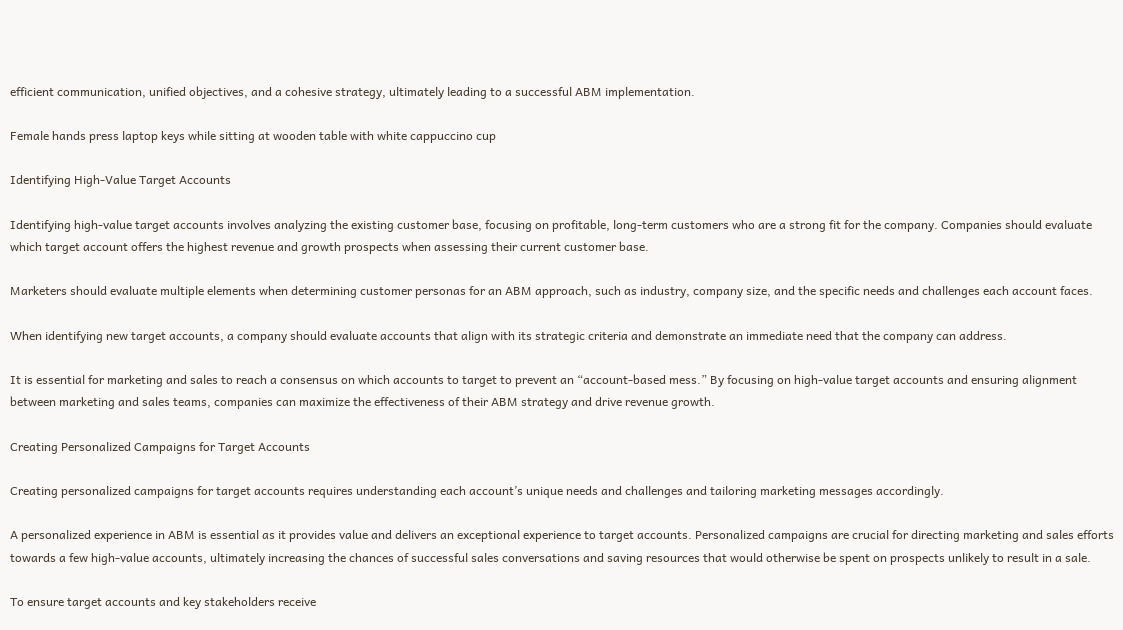efficient communication, unified objectives, and a cohesive strategy, ultimately leading to a successful ABM implementation.

Female hands press laptop keys while sitting at wooden table with white cappuccino cup

Identifying High-Value Target Accounts

Identifying high-value target accounts involves analyzing the existing customer base, focusing on profitable, long-term customers who are a strong fit for the company. Companies should evaluate which target account offers the highest revenue and growth prospects when assessing their current customer base.

Marketers should evaluate multiple elements when determining customer personas for an ABM approach, such as industry, company size, and the specific needs and challenges each account faces.

When identifying new target accounts, a company should evaluate accounts that align with its strategic criteria and demonstrate an immediate need that the company can address.

It is essential for marketing and sales to reach a consensus on which accounts to target to prevent an “account-based mess.” By focusing on high-value target accounts and ensuring alignment between marketing and sales teams, companies can maximize the effectiveness of their ABM strategy and drive revenue growth.

Creating Personalized Campaigns for Target Accounts

Creating personalized campaigns for target accounts requires understanding each account’s unique needs and challenges and tailoring marketing messages accordingly.

A personalized experience in ABM is essential as it provides value and delivers an exceptional experience to target accounts. Personalized campaigns are crucial for directing marketing and sales efforts towards a few high-value accounts, ultimately increasing the chances of successful sales conversations and saving resources that would otherwise be spent on prospects unlikely to result in a sale.

To ensure target accounts and key stakeholders receive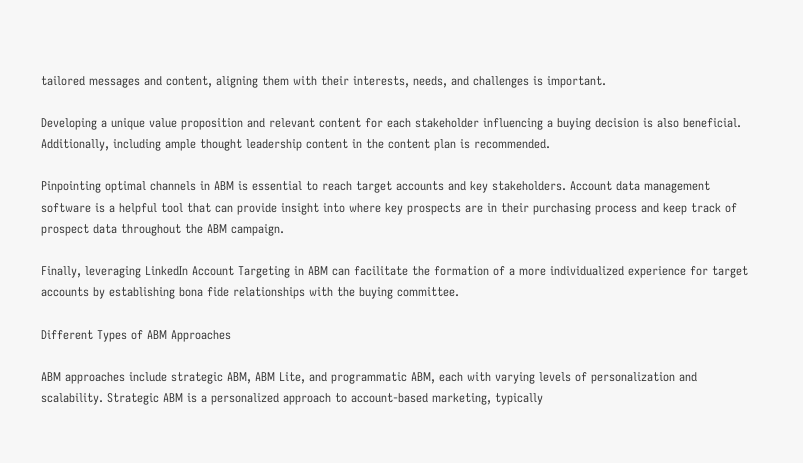tailored messages and content, aligning them with their interests, needs, and challenges is important.

Developing a unique value proposition and relevant content for each stakeholder influencing a buying decision is also beneficial. Additionally, including ample thought leadership content in the content plan is recommended.

Pinpointing optimal channels in ABM is essential to reach target accounts and key stakeholders. Account data management software is a helpful tool that can provide insight into where key prospects are in their purchasing process and keep track of prospect data throughout the ABM campaign.

Finally, leveraging LinkedIn Account Targeting in ABM can facilitate the formation of a more individualized experience for target accounts by establishing bona fide relationships with the buying committee.

Different Types of ABM Approaches

ABM approaches include strategic ABM, ABM Lite, and programmatic ABM, each with varying levels of personalization and scalability. Strategic ABM is a personalized approach to account-based marketing, typically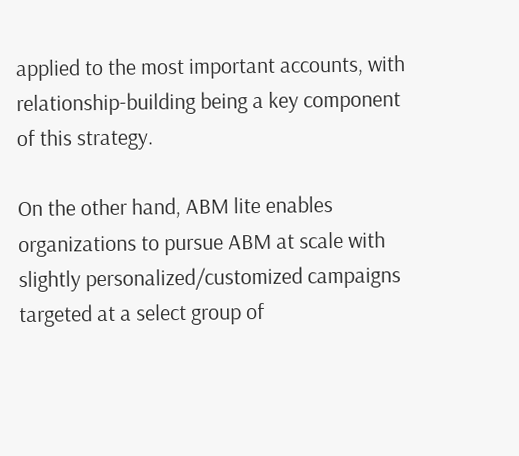applied to the most important accounts, with relationship-building being a key component of this strategy.

On the other hand, ABM lite enables organizations to pursue ABM at scale with slightly personalized/customized campaigns targeted at a select group of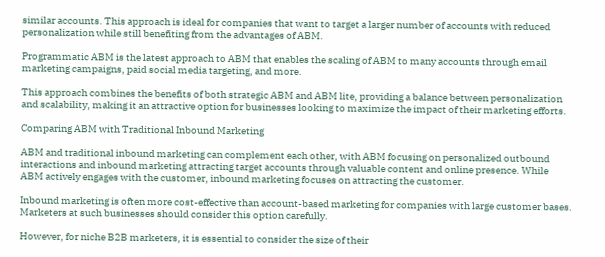similar accounts. This approach is ideal for companies that want to target a larger number of accounts with reduced personalization while still benefiting from the advantages of ABM.

Programmatic ABM is the latest approach to ABM that enables the scaling of ABM to many accounts through email marketing campaigns, paid social media targeting, and more.

This approach combines the benefits of both strategic ABM and ABM lite, providing a balance between personalization and scalability, making it an attractive option for businesses looking to maximize the impact of their marketing efforts.

Comparing ABM with Traditional Inbound Marketing

ABM and traditional inbound marketing can complement each other, with ABM focusing on personalized outbound interactions and inbound marketing attracting target accounts through valuable content and online presence. While ABM actively engages with the customer, inbound marketing focuses on attracting the customer.

Inbound marketing is often more cost-effective than account-based marketing for companies with large customer bases. Marketers at such businesses should consider this option carefully.

However, for niche B2B marketers, it is essential to consider the size of their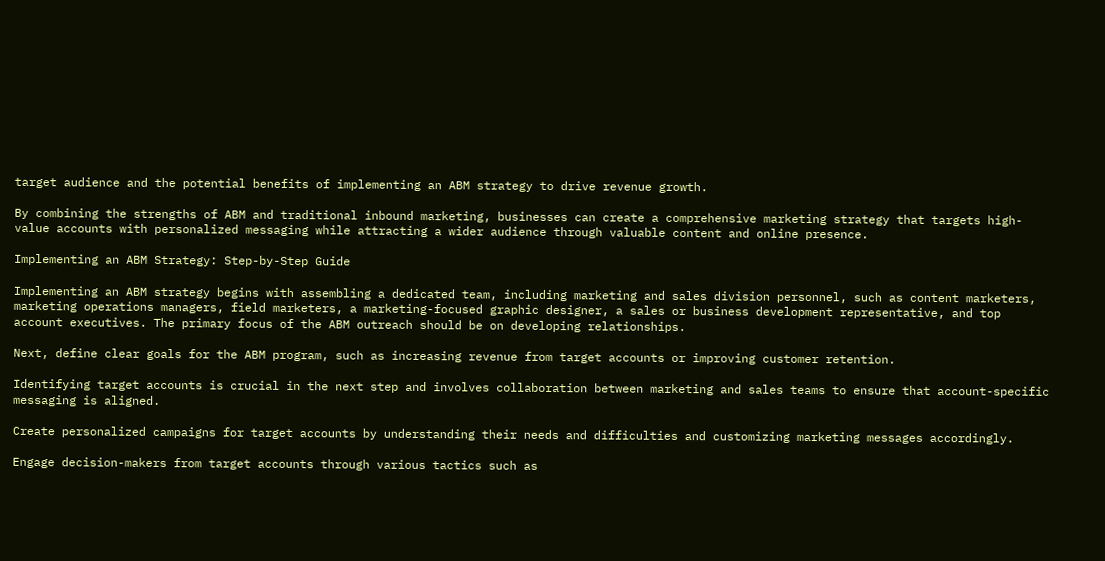target audience and the potential benefits of implementing an ABM strategy to drive revenue growth.

By combining the strengths of ABM and traditional inbound marketing, businesses can create a comprehensive marketing strategy that targets high-value accounts with personalized messaging while attracting a wider audience through valuable content and online presence.

Implementing an ABM Strategy: Step-by-Step Guide

Implementing an ABM strategy begins with assembling a dedicated team, including marketing and sales division personnel, such as content marketers, marketing operations managers, field marketers, a marketing-focused graphic designer, a sales or business development representative, and top account executives. The primary focus of the ABM outreach should be on developing relationships.

Next, define clear goals for the ABM program, such as increasing revenue from target accounts or improving customer retention.

Identifying target accounts is crucial in the next step and involves collaboration between marketing and sales teams to ensure that account-specific messaging is aligned.

Create personalized campaigns for target accounts by understanding their needs and difficulties and customizing marketing messages accordingly.

Engage decision-makers from target accounts through various tactics such as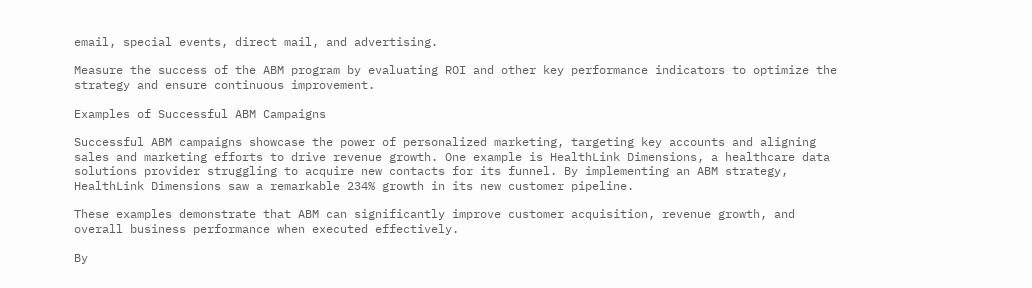email, special events, direct mail, and advertising.

Measure the success of the ABM program by evaluating ROI and other key performance indicators to optimize the strategy and ensure continuous improvement.

Examples of Successful ABM Campaigns

Successful ABM campaigns showcase the power of personalized marketing, targeting key accounts and aligning sales and marketing efforts to drive revenue growth. One example is HealthLink Dimensions, a healthcare data solutions provider struggling to acquire new contacts for its funnel. By implementing an ABM strategy, HealthLink Dimensions saw a remarkable 234% growth in its new customer pipeline.

These examples demonstrate that ABM can significantly improve customer acquisition, revenue growth, and overall business performance when executed effectively.

By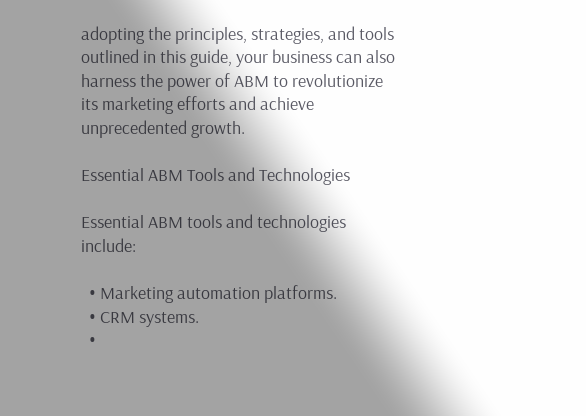adopting the principles, strategies, and tools outlined in this guide, your business can also harness the power of ABM to revolutionize its marketing efforts and achieve unprecedented growth.

Essential ABM Tools and Technologies

Essential ABM tools and technologies include:

  • Marketing automation platforms.
  • CRM systems.
  •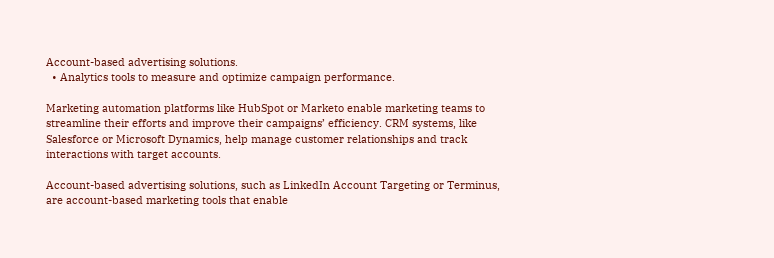Account-based advertising solutions.
  • Analytics tools to measure and optimize campaign performance.

Marketing automation platforms like HubSpot or Marketo enable marketing teams to streamline their efforts and improve their campaigns’ efficiency. CRM systems, like Salesforce or Microsoft Dynamics, help manage customer relationships and track interactions with target accounts.

Account-based advertising solutions, such as LinkedIn Account Targeting or Terminus, are account-based marketing tools that enable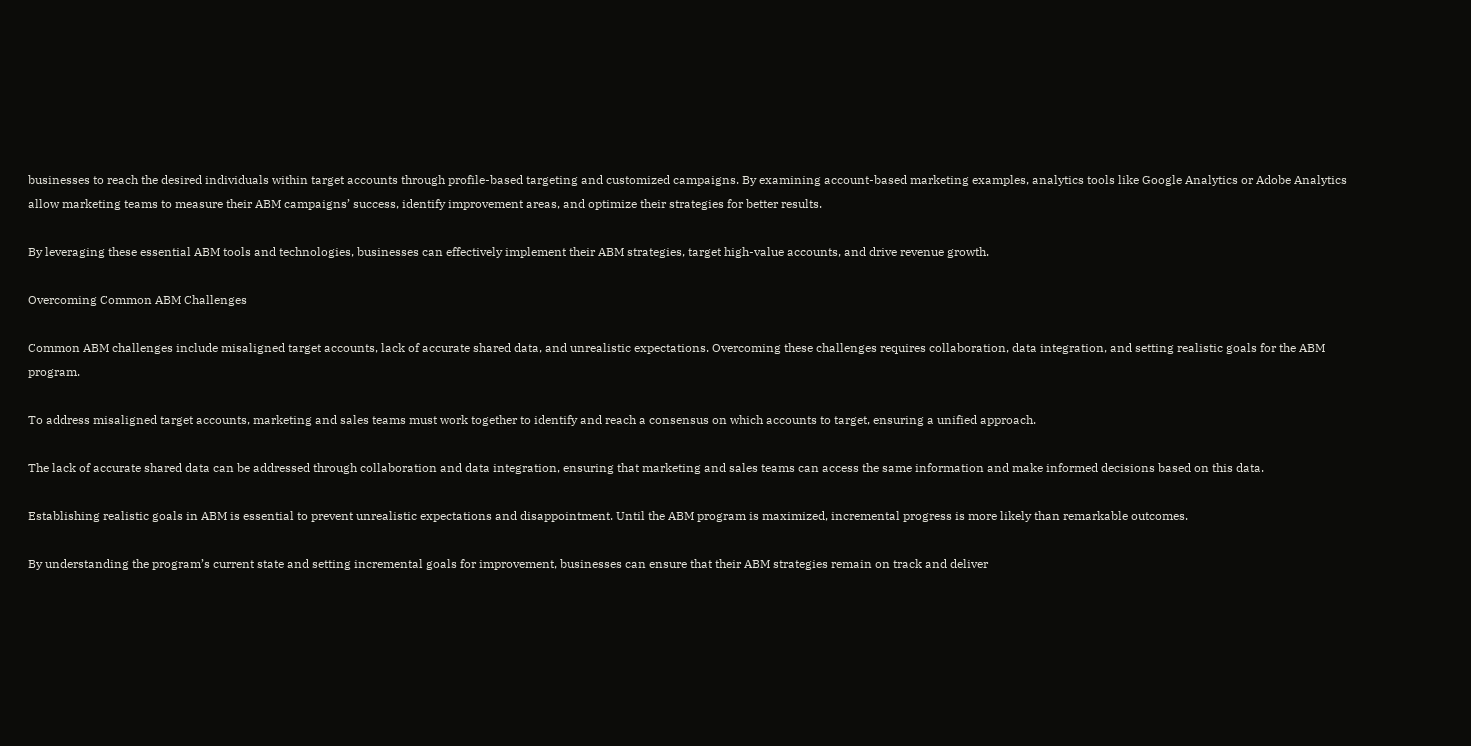businesses to reach the desired individuals within target accounts through profile-based targeting and customized campaigns. By examining account-based marketing examples, analytics tools like Google Analytics or Adobe Analytics allow marketing teams to measure their ABM campaigns’ success, identify improvement areas, and optimize their strategies for better results.

By leveraging these essential ABM tools and technologies, businesses can effectively implement their ABM strategies, target high-value accounts, and drive revenue growth.

Overcoming Common ABM Challenges

Common ABM challenges include misaligned target accounts, lack of accurate shared data, and unrealistic expectations. Overcoming these challenges requires collaboration, data integration, and setting realistic goals for the ABM program.

To address misaligned target accounts, marketing and sales teams must work together to identify and reach a consensus on which accounts to target, ensuring a unified approach.

The lack of accurate shared data can be addressed through collaboration and data integration, ensuring that marketing and sales teams can access the same information and make informed decisions based on this data.

Establishing realistic goals in ABM is essential to prevent unrealistic expectations and disappointment. Until the ABM program is maximized, incremental progress is more likely than remarkable outcomes.

By understanding the program’s current state and setting incremental goals for improvement, businesses can ensure that their ABM strategies remain on track and deliver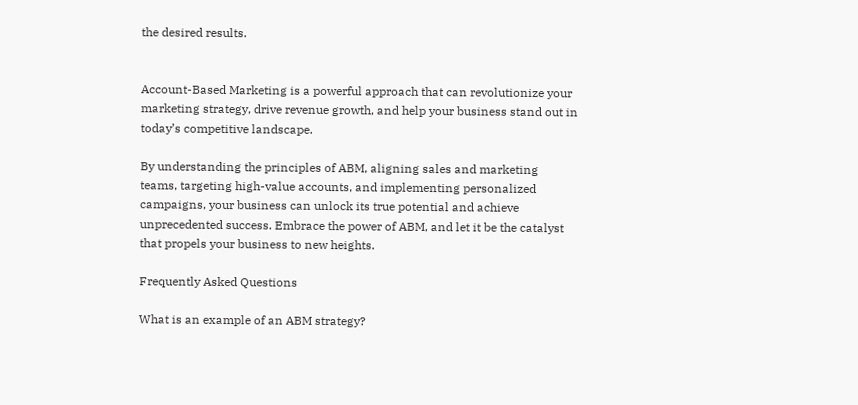the desired results.


Account-Based Marketing is a powerful approach that can revolutionize your marketing strategy, drive revenue growth, and help your business stand out in today’s competitive landscape.

By understanding the principles of ABM, aligning sales and marketing teams, targeting high-value accounts, and implementing personalized campaigns, your business can unlock its true potential and achieve unprecedented success. Embrace the power of ABM, and let it be the catalyst that propels your business to new heights.

Frequently Asked Questions

What is an example of an ABM strategy?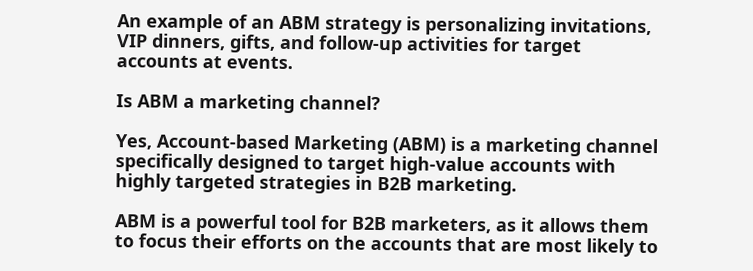An example of an ABM strategy is personalizing invitations, VIP dinners, gifts, and follow-up activities for target accounts at events.

Is ABM a marketing channel?

Yes, Account-based Marketing (ABM) is a marketing channel specifically designed to target high-value accounts with highly targeted strategies in B2B marketing.

ABM is a powerful tool for B2B marketers, as it allows them to focus their efforts on the accounts that are most likely to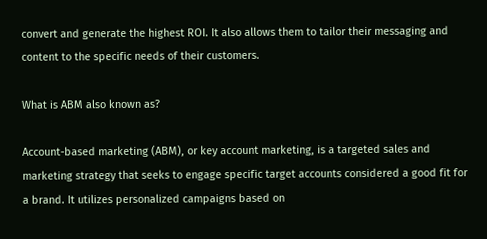convert and generate the highest ROI. It also allows them to tailor their messaging and content to the specific needs of their customers.

What is ABM also known as?

Account-based marketing (ABM), or key account marketing, is a targeted sales and marketing strategy that seeks to engage specific target accounts considered a good fit for a brand. It utilizes personalized campaigns based on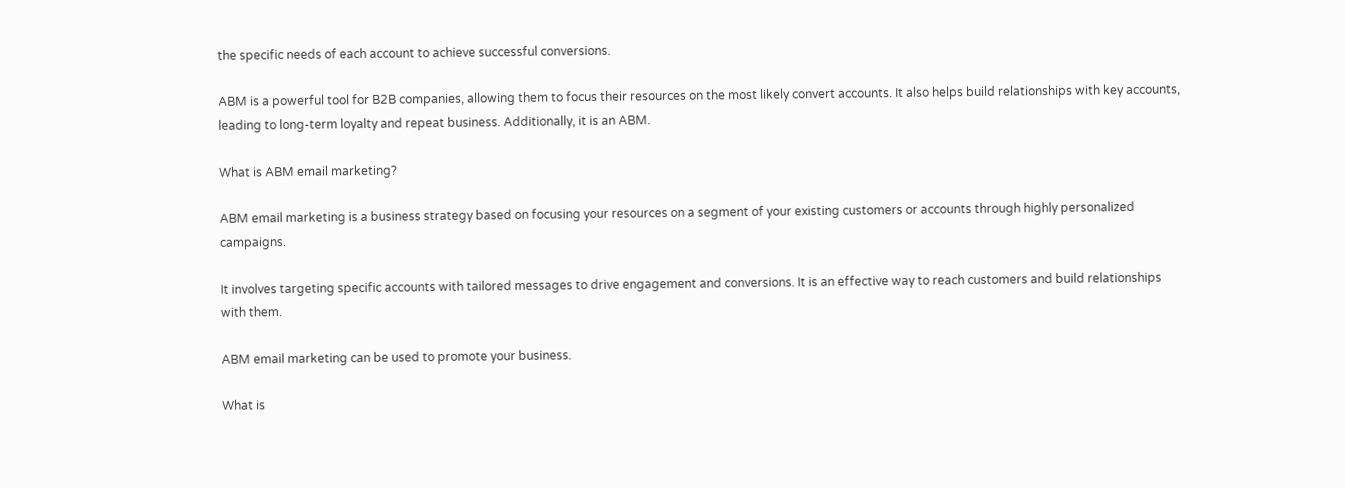the specific needs of each account to achieve successful conversions.

ABM is a powerful tool for B2B companies, allowing them to focus their resources on the most likely convert accounts. It also helps build relationships with key accounts, leading to long-term loyalty and repeat business. Additionally, it is an ABM.

What is ABM email marketing?

ABM email marketing is a business strategy based on focusing your resources on a segment of your existing customers or accounts through highly personalized campaigns.

It involves targeting specific accounts with tailored messages to drive engagement and conversions. It is an effective way to reach customers and build relationships with them.

ABM email marketing can be used to promote your business.

What is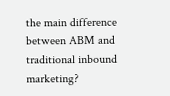the main difference between ABM and traditional inbound marketing?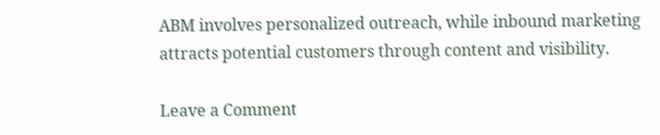ABM involves personalized outreach, while inbound marketing attracts potential customers through content and visibility.

Leave a Comment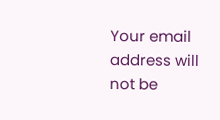Your email address will not be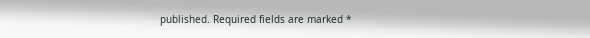published. Required fields are marked *